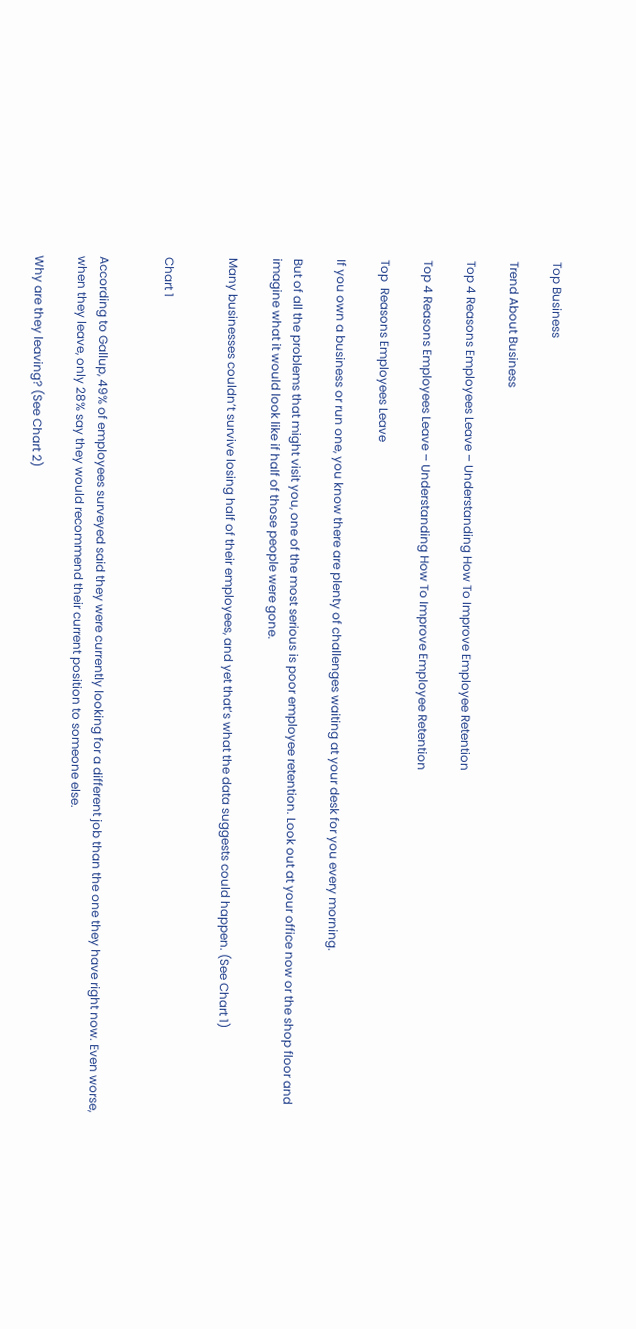Top Business

Trend About Business

Top 4 Reasons Employees Leave – Understanding How To Improve Employee Retention

Top 4 Reasons Employees Leave – Understanding How To Improve Employee Retention

Top  Reasons Employees Leave

If you own a business or run one, you know there are plenty of challenges waiting at your desk for you every morning.

But of all the problems that might visit you, one of the most serious is poor employee retention. Look out at your office now or the shop floor and imagine what it would look like if half of those people were gone.

Many businesses couldn’t survive losing half of their employees, and yet that’s what the data suggests could happen. (See Chart 1)


Chart 1


According to Gallup, 49% of employees surveyed said they were currently looking for a different job than the one they have right now. Even worse, when they leave, only 28% say they would recommend their current position to someone else.

Why are they leaving? (See Chart 2)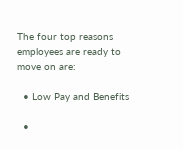The four top reasons employees are ready to move on are:

  • Low Pay and Benefits

  •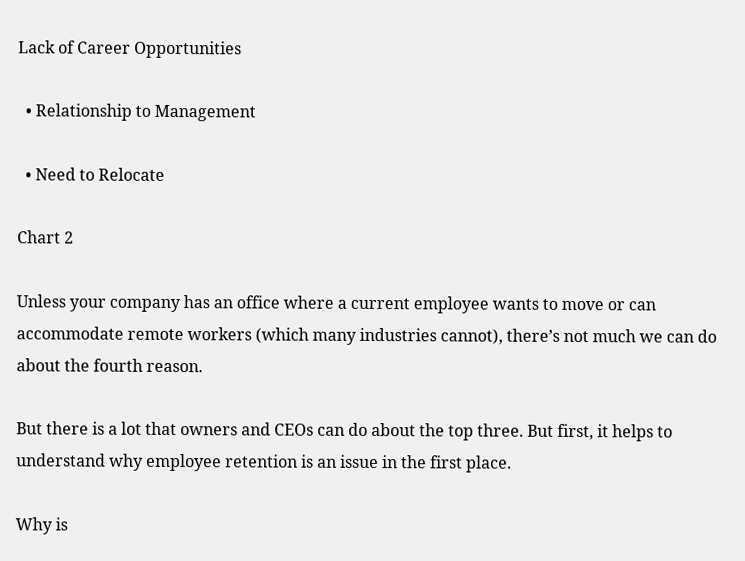Lack of Career Opportunities

  • Relationship to Management

  • Need to Relocate

Chart 2

Unless your company has an office where a current employee wants to move or can accommodate remote workers (which many industries cannot), there’s not much we can do about the fourth reason.

But there is a lot that owners and CEOs can do about the top three. But first, it helps to understand why employee retention is an issue in the first place.

Why is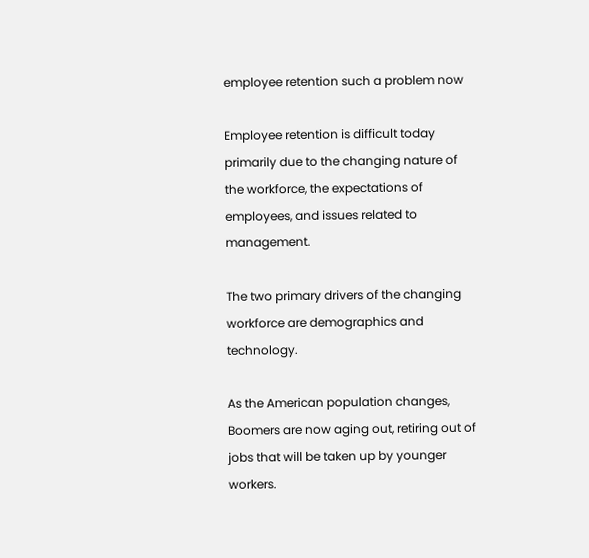employee retention such a problem now

Employee retention is difficult today primarily due to the changing nature of the workforce, the expectations of employees, and issues related to management.

The two primary drivers of the changing workforce are demographics and technology.

As the American population changes, Boomers are now aging out, retiring out of jobs that will be taken up by younger workers.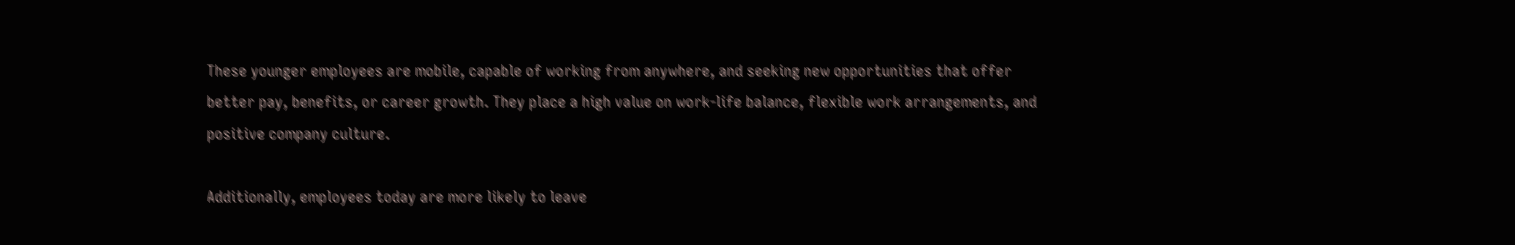These younger employees are mobile, capable of working from anywhere, and seeking new opportunities that offer better pay, benefits, or career growth. They place a high value on work-life balance, flexible work arrangements, and positive company culture.

Additionally, employees today are more likely to leave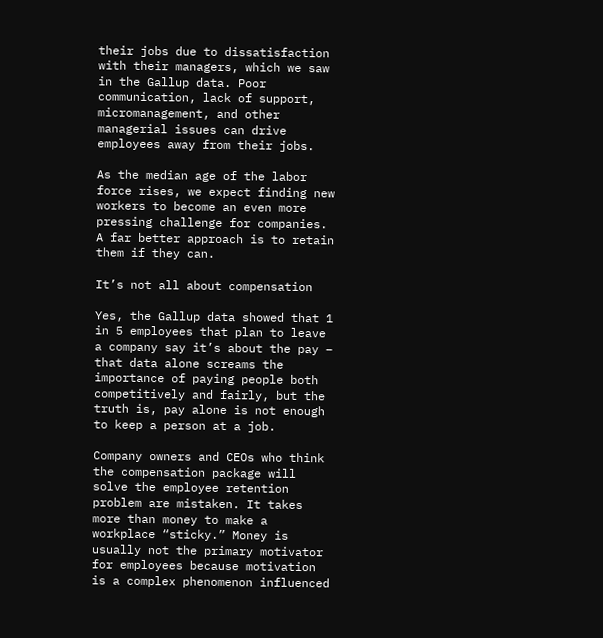their jobs due to dissatisfaction with their managers, which we saw in the Gallup data. Poor communication, lack of support, micromanagement, and other managerial issues can drive employees away from their jobs.

As the median age of the labor force rises, we expect finding new workers to become an even more pressing challenge for companies. A far better approach is to retain them if they can.

It’s not all about compensation

Yes, the Gallup data showed that 1 in 5 employees that plan to leave a company say it’s about the pay – that data alone screams the importance of paying people both competitively and fairly, but the truth is, pay alone is not enough to keep a person at a job.

Company owners and CEOs who think the compensation package will solve the employee retention problem are mistaken. It takes more than money to make a workplace “sticky.” Money is usually not the primary motivator for employees because motivation is a complex phenomenon influenced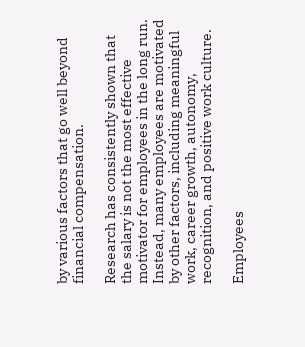by various factors that go well beyond financial compensation.

Research has consistently shown that the salary is not the most effective motivator for employees in the long run. Instead, many employees are motivated by other factors, including meaningful work, career growth, autonomy, recognition, and positive work culture.

Employees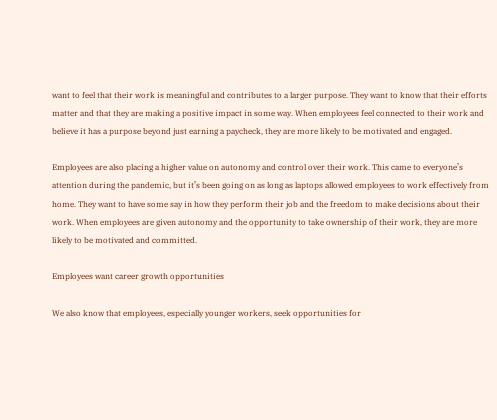want to feel that their work is meaningful and contributes to a larger purpose. They want to know that their efforts matter and that they are making a positive impact in some way. When employees feel connected to their work and believe it has a purpose beyond just earning a paycheck, they are more likely to be motivated and engaged.

Employees are also placing a higher value on autonomy and control over their work. This came to everyone’s attention during the pandemic, but it’s been going on as long as laptops allowed employees to work effectively from home. They want to have some say in how they perform their job and the freedom to make decisions about their work. When employees are given autonomy and the opportunity to take ownership of their work, they are more likely to be motivated and committed.

Employees want career growth opportunities

We also know that employees, especially younger workers, seek opportunities for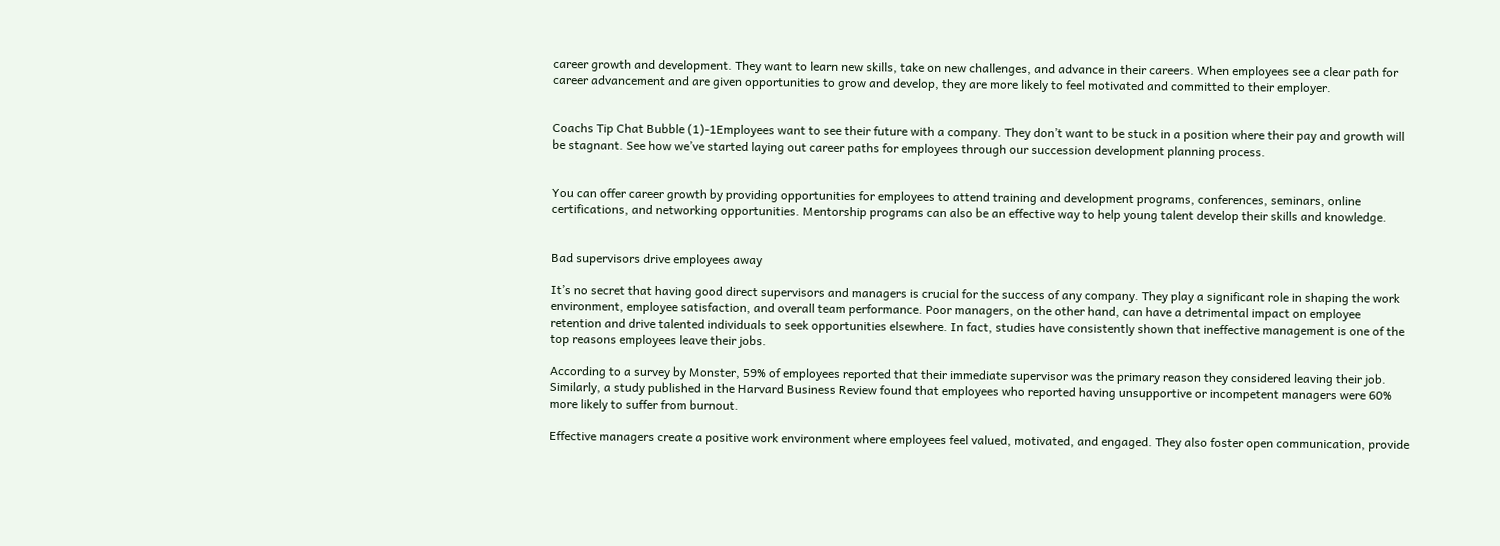career growth and development. They want to learn new skills, take on new challenges, and advance in their careers. When employees see a clear path for career advancement and are given opportunities to grow and develop, they are more likely to feel motivated and committed to their employer.


Coachs Tip Chat Bubble (1)-1Employees want to see their future with a company. They don’t want to be stuck in a position where their pay and growth will be stagnant. See how we’ve started laying out career paths for employees through our succession development planning process.


You can offer career growth by providing opportunities for employees to attend training and development programs, conferences, seminars, online certifications, and networking opportunities. Mentorship programs can also be an effective way to help young talent develop their skills and knowledge.


Bad supervisors drive employees away

It’s no secret that having good direct supervisors and managers is crucial for the success of any company. They play a significant role in shaping the work environment, employee satisfaction, and overall team performance. Poor managers, on the other hand, can have a detrimental impact on employee retention and drive talented individuals to seek opportunities elsewhere. In fact, studies have consistently shown that ineffective management is one of the top reasons employees leave their jobs.

According to a survey by Monster, 59% of employees reported that their immediate supervisor was the primary reason they considered leaving their job. Similarly, a study published in the Harvard Business Review found that employees who reported having unsupportive or incompetent managers were 60% more likely to suffer from burnout.

Effective managers create a positive work environment where employees feel valued, motivated, and engaged. They also foster open communication, provide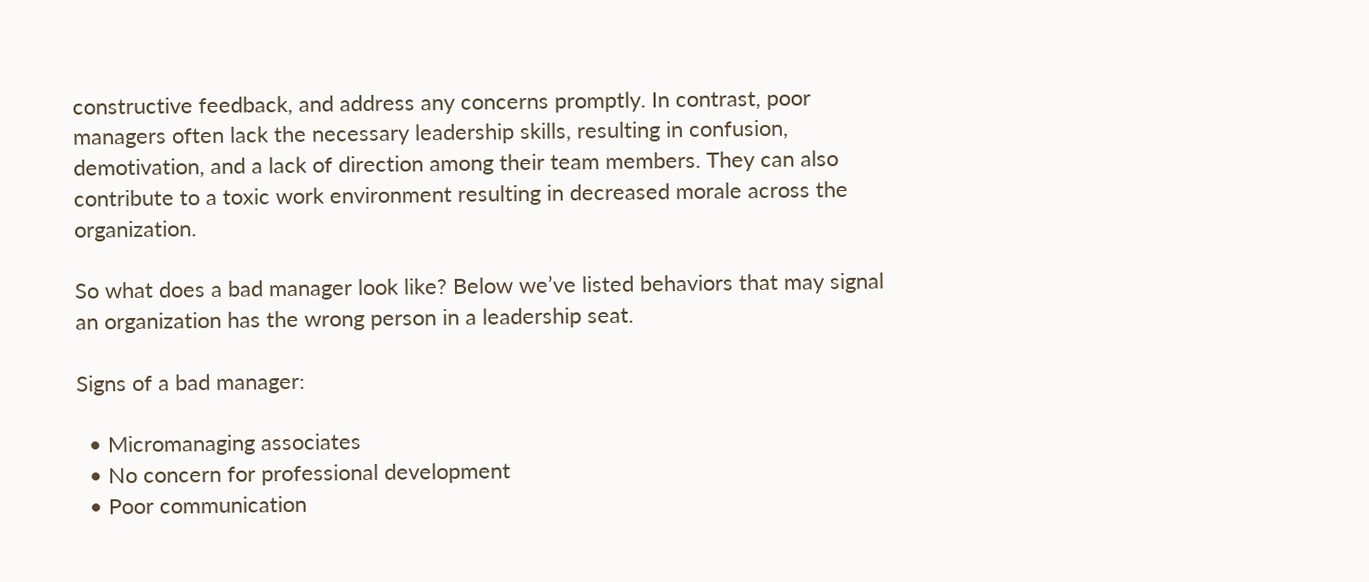constructive feedback, and address any concerns promptly. In contrast, poor managers often lack the necessary leadership skills, resulting in confusion, demotivation, and a lack of direction among their team members. They can also contribute to a toxic work environment resulting in decreased morale across the organization.

So what does a bad manager look like? Below we’ve listed behaviors that may signal an organization has the wrong person in a leadership seat.

Signs of a bad manager:

  • Micromanaging associates
  • No concern for professional development
  • Poor communication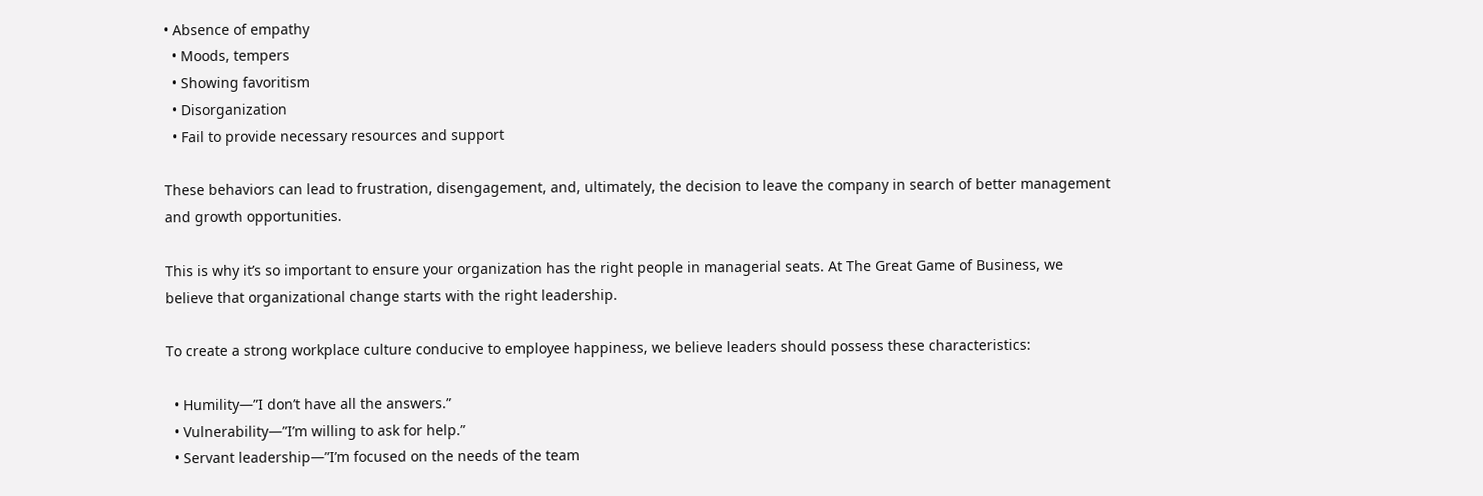• Absence of empathy
  • Moods, tempers
  • Showing favoritism
  • Disorganization
  • Fail to provide necessary resources and support

These behaviors can lead to frustration, disengagement, and, ultimately, the decision to leave the company in search of better management and growth opportunities.

This is why it’s so important to ensure your organization has the right people in managerial seats. At The Great Game of Business, we believe that organizational change starts with the right leadership.

To create a strong workplace culture conducive to employee happiness, we believe leaders should possess these characteristics:

  • Humility—”I don’t have all the answers.”
  • Vulnerability—”I’m willing to ask for help.”
  • Servant leadership—”I’m focused on the needs of the team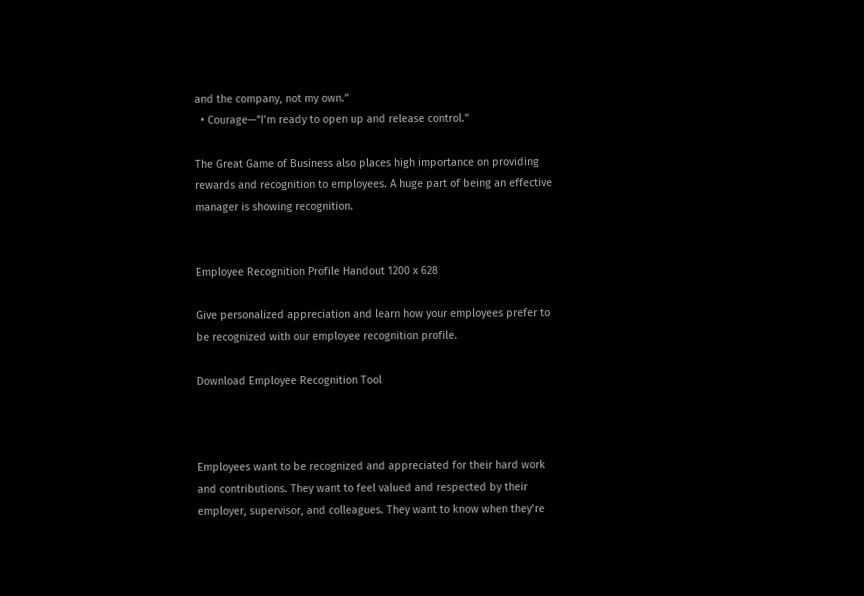and the company, not my own.”
  • Courage—”I’m ready to open up and release control.”

The Great Game of Business also places high importance on providing rewards and recognition to employees. A huge part of being an effective manager is showing recognition.


Employee Recognition Profile Handout 1200 x 628

Give personalized appreciation and learn how your employees prefer to be recognized with our employee recognition profile.

Download Employee Recognition Tool



Employees want to be recognized and appreciated for their hard work and contributions. They want to feel valued and respected by their employer, supervisor, and colleagues. They want to know when they’re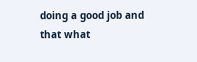doing a good job and that what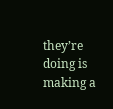they’re doing is making a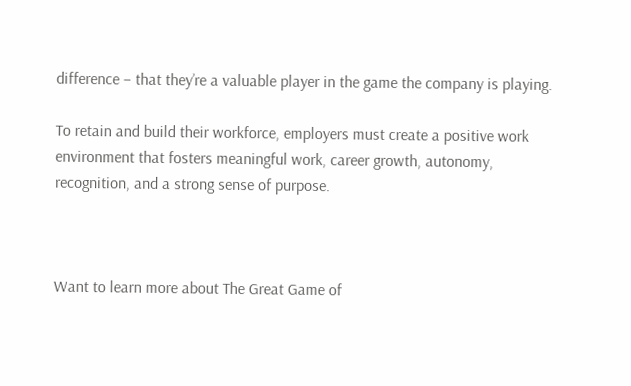difference – that they’re a valuable player in the game the company is playing.

To retain and build their workforce, employers must create a positive work environment that fosters meaningful work, career growth, autonomy, recognition, and a strong sense of purpose.



Want to learn more about The Great Game of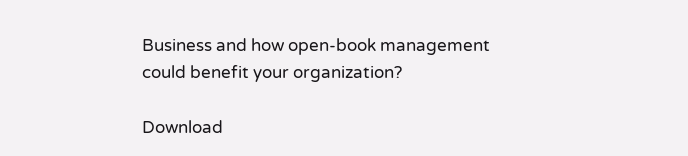Business and how open-book management could benefit your organization?

Download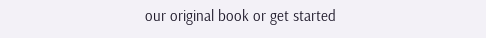our original book or get started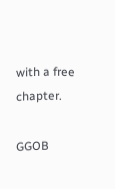with a free chapter.

GGOB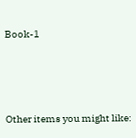Book-1




Other items you might like: